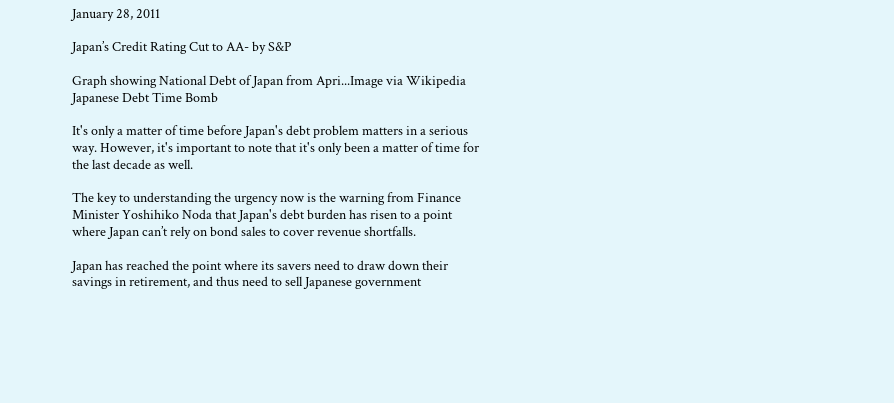January 28, 2011

Japan’s Credit Rating Cut to AA- by S&P

Graph showing National Debt of Japan from Apri...Image via Wikipedia
Japanese Debt Time Bomb

It's only a matter of time before Japan's debt problem matters in a serious way. However, it's important to note that it's only been a matter of time for the last decade as well.

The key to understanding the urgency now is the warning from Finance Minister Yoshihiko Noda that Japan's debt burden has risen to a point where Japan can’t rely on bond sales to cover revenue shortfalls.

Japan has reached the point where its savers need to draw down their savings in retirement, and thus need to sell Japanese government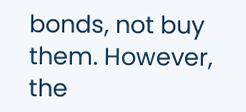bonds, not buy them. However, the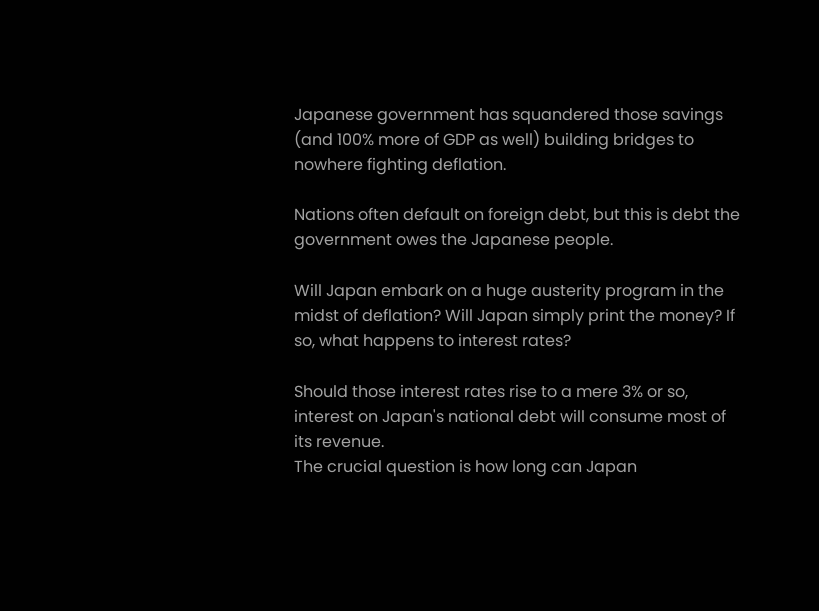Japanese government has squandered those savings (and 100% more of GDP as well) building bridges to nowhere fighting deflation.

Nations often default on foreign debt, but this is debt the government owes the Japanese people.

Will Japan embark on a huge austerity program in the midst of deflation? Will Japan simply print the money? If so, what happens to interest rates?

Should those interest rates rise to a mere 3% or so, interest on Japan's national debt will consume most of its revenue.
The crucial question is how long can Japan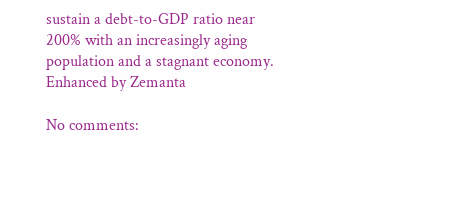sustain a debt-to-GDP ratio near 200% with an increasingly aging population and a stagnant economy.
Enhanced by Zemanta

No comments: